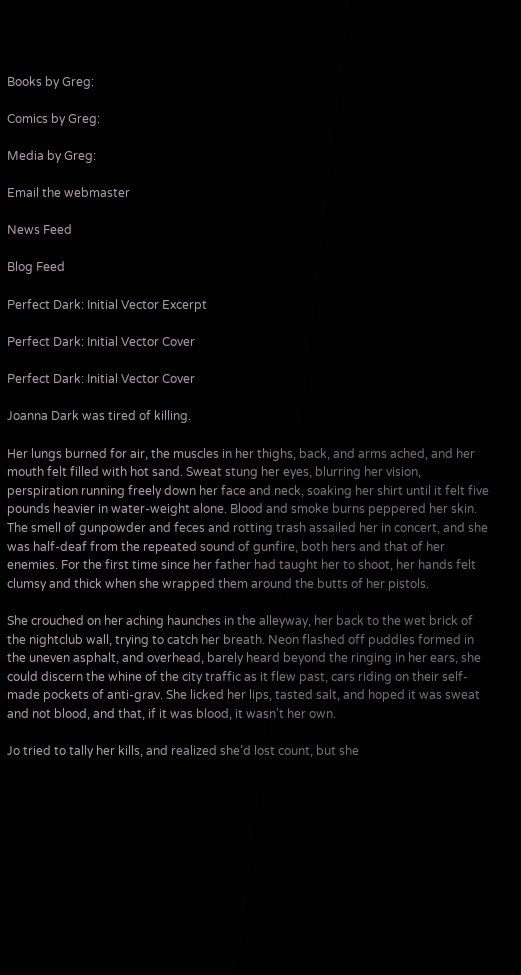Books by Greg:

Comics by Greg:

Media by Greg:

Email the webmaster

News Feed

Blog Feed

Perfect Dark: Initial Vector Excerpt

Perfect Dark: Initial Vector Cover

Perfect Dark: Initial Vector Cover

Joanna Dark was tired of killing.

Her lungs burned for air, the muscles in her thighs, back, and arms ached, and her mouth felt filled with hot sand. Sweat stung her eyes, blurring her vision, perspiration running freely down her face and neck, soaking her shirt until it felt five pounds heavier in water-weight alone. Blood and smoke burns peppered her skin. The smell of gunpowder and feces and rotting trash assailed her in concert, and she was half-deaf from the repeated sound of gunfire, both hers and that of her enemies. For the first time since her father had taught her to shoot, her hands felt clumsy and thick when she wrapped them around the butts of her pistols.

She crouched on her aching haunches in the alleyway, her back to the wet brick of the nightclub wall, trying to catch her breath. Neon flashed off puddles formed in the uneven asphalt, and overhead, barely heard beyond the ringing in her ears, she could discern the whine of the city traffic as it flew past, cars riding on their self-made pockets of anti-grav. She licked her lips, tasted salt, and hoped it was sweat and not blood, and that, if it was blood, it wasn’t her own.

Jo tried to tally her kills, and realized she’d lost count, but she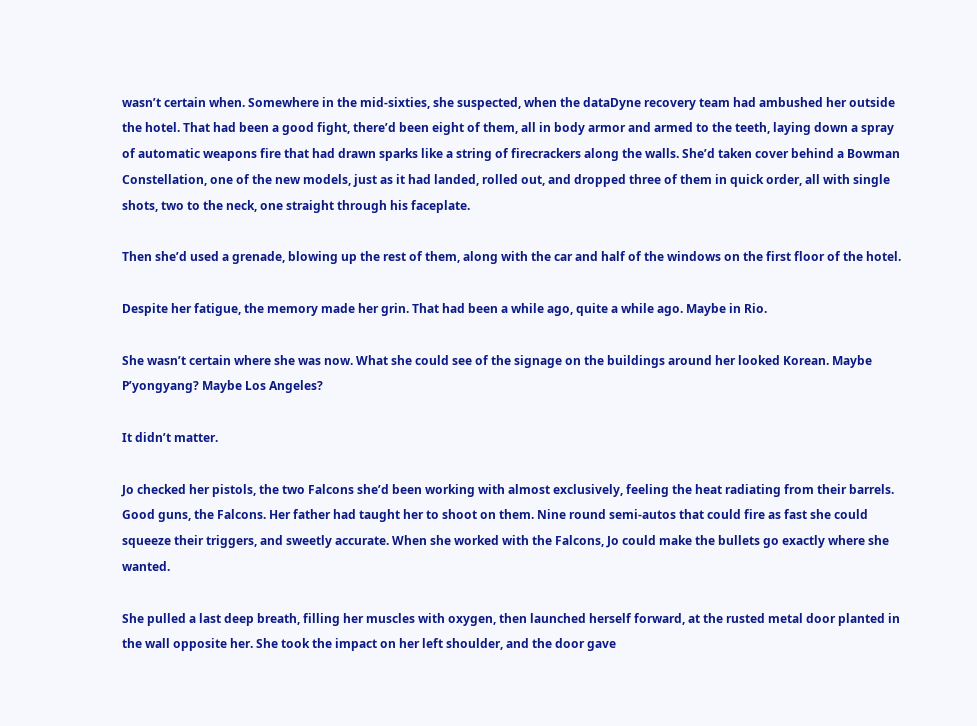wasn’t certain when. Somewhere in the mid-sixties, she suspected, when the dataDyne recovery team had ambushed her outside the hotel. That had been a good fight, there’d been eight of them, all in body armor and armed to the teeth, laying down a spray of automatic weapons fire that had drawn sparks like a string of firecrackers along the walls. She’d taken cover behind a Bowman Constellation, one of the new models, just as it had landed, rolled out, and dropped three of them in quick order, all with single shots, two to the neck, one straight through his faceplate.

Then she’d used a grenade, blowing up the rest of them, along with the car and half of the windows on the first floor of the hotel.

Despite her fatigue, the memory made her grin. That had been a while ago, quite a while ago. Maybe in Rio.

She wasn’t certain where she was now. What she could see of the signage on the buildings around her looked Korean. Maybe P’yongyang? Maybe Los Angeles?

It didn’t matter.

Jo checked her pistols, the two Falcons she’d been working with almost exclusively, feeling the heat radiating from their barrels. Good guns, the Falcons. Her father had taught her to shoot on them. Nine round semi-autos that could fire as fast she could squeeze their triggers, and sweetly accurate. When she worked with the Falcons, Jo could make the bullets go exactly where she wanted.

She pulled a last deep breath, filling her muscles with oxygen, then launched herself forward, at the rusted metal door planted in the wall opposite her. She took the impact on her left shoulder, and the door gave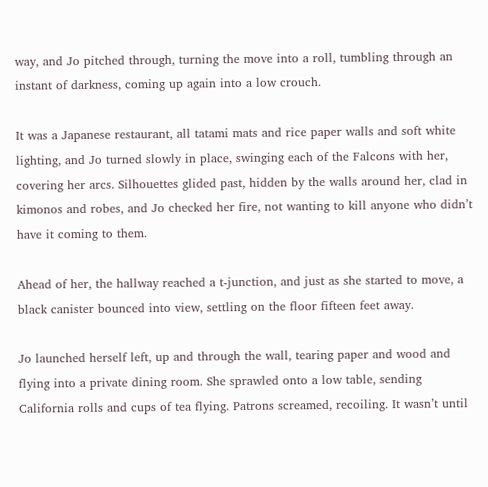way, and Jo pitched through, turning the move into a roll, tumbling through an instant of darkness, coming up again into a low crouch.

It was a Japanese restaurant, all tatami mats and rice paper walls and soft white lighting, and Jo turned slowly in place, swinging each of the Falcons with her, covering her arcs. Silhouettes glided past, hidden by the walls around her, clad in kimonos and robes, and Jo checked her fire, not wanting to kill anyone who didn’t have it coming to them.

Ahead of her, the hallway reached a t-junction, and just as she started to move, a black canister bounced into view, settling on the floor fifteen feet away.

Jo launched herself left, up and through the wall, tearing paper and wood and flying into a private dining room. She sprawled onto a low table, sending California rolls and cups of tea flying. Patrons screamed, recoiling. It wasn’t until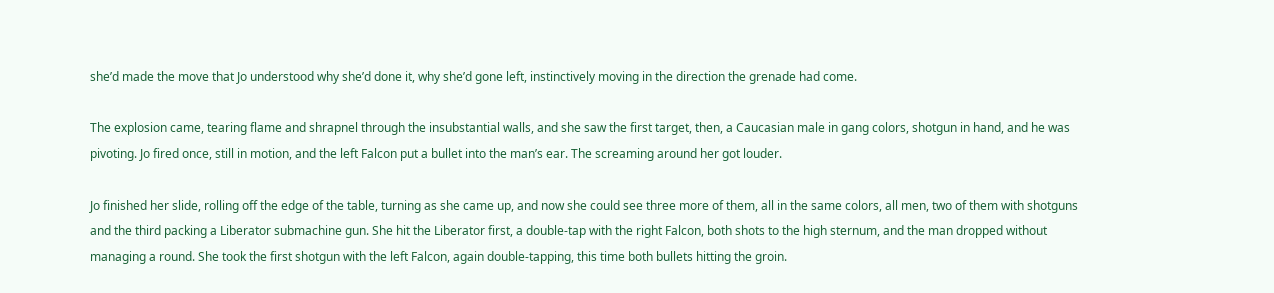she’d made the move that Jo understood why she’d done it, why she’d gone left, instinctively moving in the direction the grenade had come.

The explosion came, tearing flame and shrapnel through the insubstantial walls, and she saw the first target, then, a Caucasian male in gang colors, shotgun in hand, and he was pivoting. Jo fired once, still in motion, and the left Falcon put a bullet into the man’s ear. The screaming around her got louder.

Jo finished her slide, rolling off the edge of the table, turning as she came up, and now she could see three more of them, all in the same colors, all men, two of them with shotguns and the third packing a Liberator submachine gun. She hit the Liberator first, a double-tap with the right Falcon, both shots to the high sternum, and the man dropped without managing a round. She took the first shotgun with the left Falcon, again double-tapping, this time both bullets hitting the groin.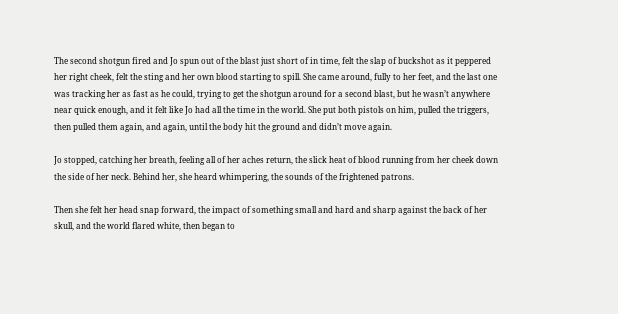The second shotgun fired and Jo spun out of the blast just short of in time, felt the slap of buckshot as it peppered her right cheek, felt the sting and her own blood starting to spill. She came around, fully to her feet, and the last one was tracking her as fast as he could, trying to get the shotgun around for a second blast, but he wasn’t anywhere near quick enough, and it felt like Jo had all the time in the world. She put both pistols on him, pulled the triggers, then pulled them again, and again, until the body hit the ground and didn’t move again.

Jo stopped, catching her breath, feeling all of her aches return, the slick heat of blood running from her cheek down the side of her neck. Behind her, she heard whimpering, the sounds of the frightened patrons.

Then she felt her head snap forward, the impact of something small and hard and sharp against the back of her skull, and the world flared white, then began to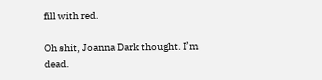fill with red.

Oh shit, Joanna Dark thought. I’m dead.